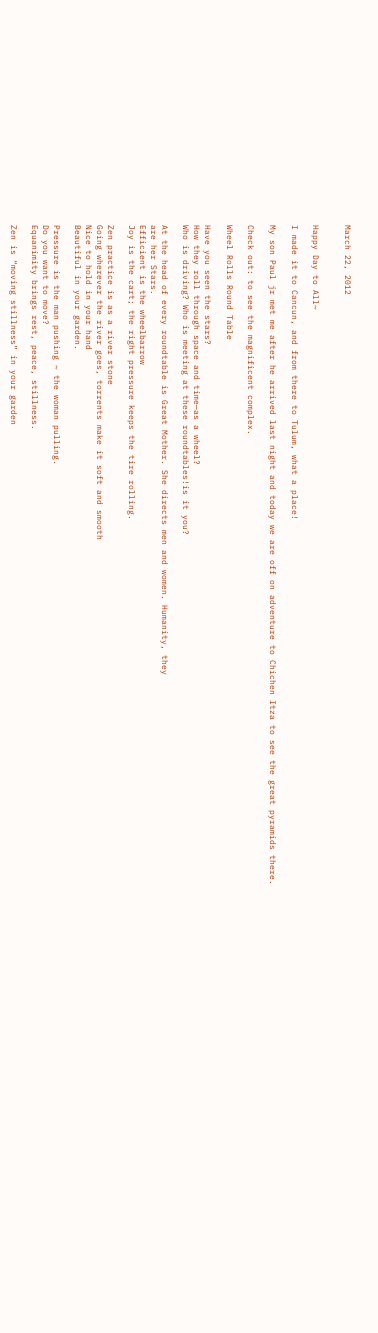March 22, 2012


Happy Day to All~

I made it to Cancun, and from there to Tulum, what a place!

My son Paul jr met me after he arrived last night and today we are off on adventure to Chichen Itza to see the great pyramids there.

Check out: to see the magnificent complex.

Wheel Rolls Round Table

Have you seen the stars?
How they roll through space and time—as a wheel?
Who is driving? Who is meeting at these roundtables!is it you?

At the head of every roundtable is Great Mother. She directs men and women. Humanity, they
are her Stars.
Efficient is the wheelbarrow
Joy is the cart; the right pressure keeps the tire rolling.

Zen practice is as a river stone
Going wherever the river goes, torrents make it soft and smooth
Nice to hold in your hand
Beautiful in your garden.

Pressure is the man pushing ~ the woman pulling.
Do you want to move?
Equanimity brings rest, peace, stillness.

Zen is “moving stillness” in your garden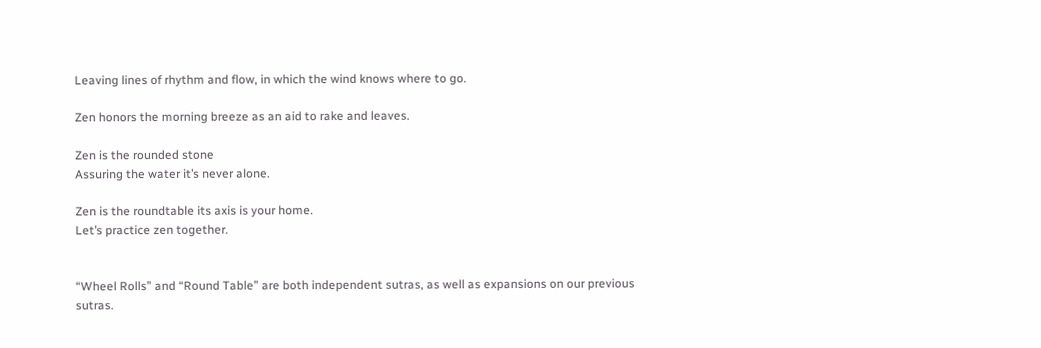Leaving lines of rhythm and flow, in which the wind knows where to go.

Zen honors the morning breeze as an aid to rake and leaves.

Zen is the rounded stone
Assuring the water it’s never alone.

Zen is the roundtable its axis is your home.
Let’s practice zen together.


“Wheel Rolls” and “Round Table” are both independent sutras, as well as expansions on our previous sutras.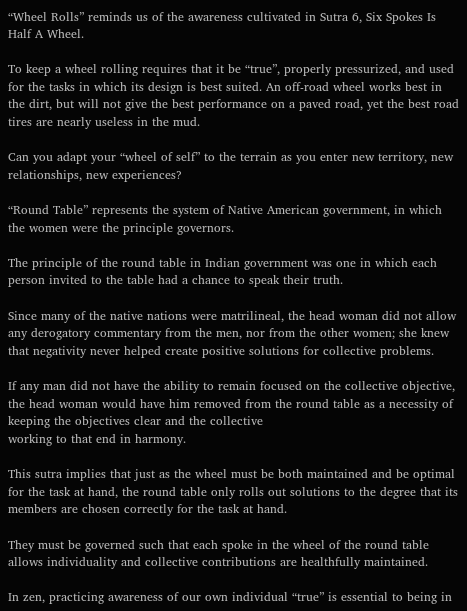“Wheel Rolls” reminds us of the awareness cultivated in Sutra 6, Six Spokes Is Half A Wheel.

To keep a wheel rolling requires that it be “true”, properly pressurized, and used for the tasks in which its design is best suited. An off-road wheel works best in the dirt, but will not give the best performance on a paved road, yet the best road tires are nearly useless in the mud.

Can you adapt your “wheel of self” to the terrain as you enter new territory, new relationships, new experiences?

“Round Table” represents the system of Native American government, in which the women were the principle governors.

The principle of the round table in Indian government was one in which each person invited to the table had a chance to speak their truth.

Since many of the native nations were matrilineal, the head woman did not allow any derogatory commentary from the men, nor from the other women; she knew that negativity never helped create positive solutions for collective problems.

If any man did not have the ability to remain focused on the collective objective, the head woman would have him removed from the round table as a necessity of keeping the objectives clear and the collective
working to that end in harmony.

This sutra implies that just as the wheel must be both maintained and be optimal for the task at hand, the round table only rolls out solutions to the degree that its members are chosen correctly for the task at hand.

They must be governed such that each spoke in the wheel of the round table allows individuality and collective contributions are healthfully maintained.

In zen, practicing awareness of our own individual “true” is essential to being in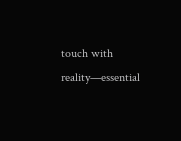touch with reality—essential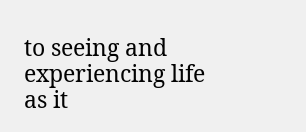to seeing and experiencing life as it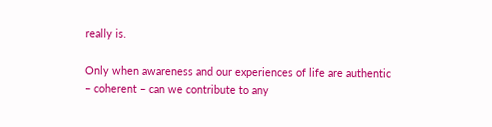really is.

Only when awareness and our experiences of life are authentic – coherent – can we contribute to any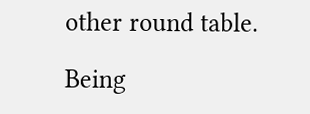other round table.

Being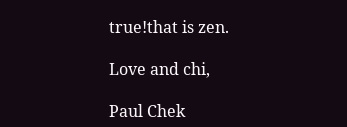true!that is zen.

Love and chi,

Paul Chek